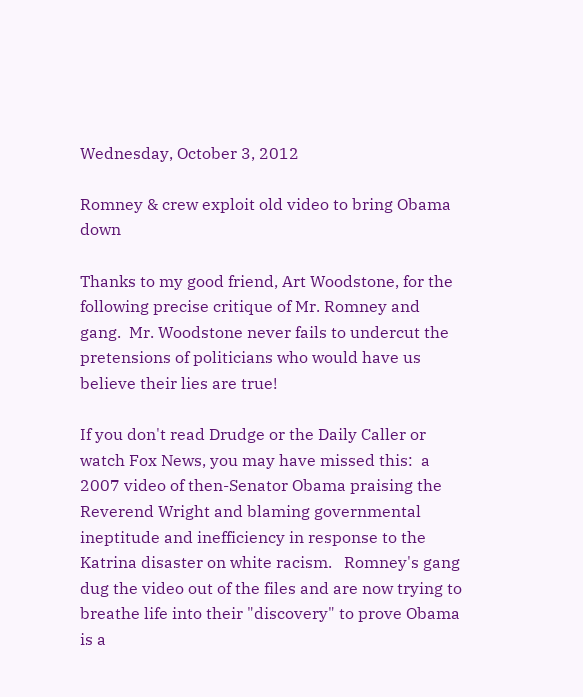Wednesday, October 3, 2012

Romney & crew exploit old video to bring Obama down

Thanks to my good friend, Art Woodstone, for the following precise critique of Mr. Romney and gang.  Mr. Woodstone never fails to undercut the pretensions of politicians who would have us believe their lies are true!

If you don't read Drudge or the Daily Caller or watch Fox News, you may have missed this:  a 2007 video of then-Senator Obama praising the Reverend Wright and blaming governmental ineptitude and inefficiency in response to the Katrina disaster on white racism.   Romney's gang dug the video out of the files and are now trying to breathe life into their "discovery" to prove Obama is a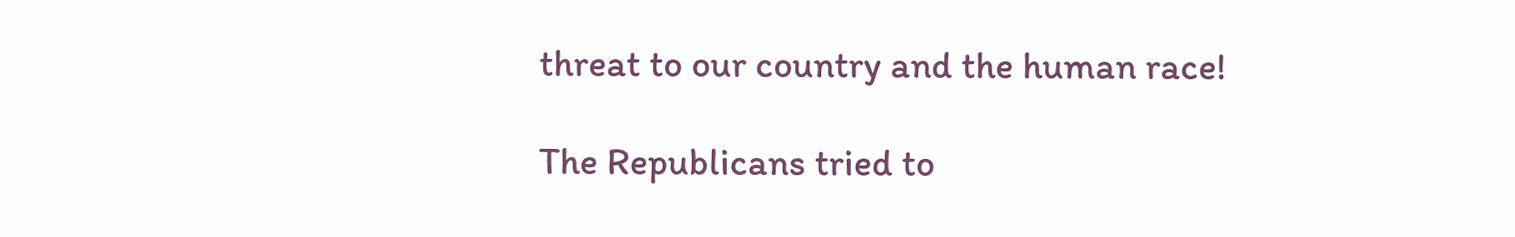threat to our country and the human race!

The Republicans tried to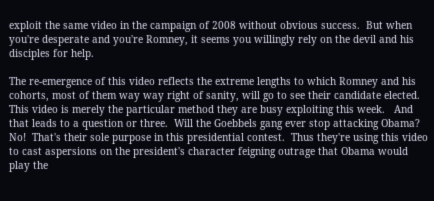exploit the same video in the campaign of 2008 without obvious success.  But when you're desperate and you're Romney, it seems you willingly rely on the devil and his disciples for help.

The re-emergence of this video reflects the extreme lengths to which Romney and his cohorts, most of them way way right of sanity, will go to see their candidate elected.  This video is merely the particular method they are busy exploiting this week.   And that leads to a question or three.  Will the Goebbels gang ever stop attacking Obama?  No!  That's their sole purpose in this presidential contest.  Thus they're using this video to cast aspersions on the president's character feigning outrage that Obama would play the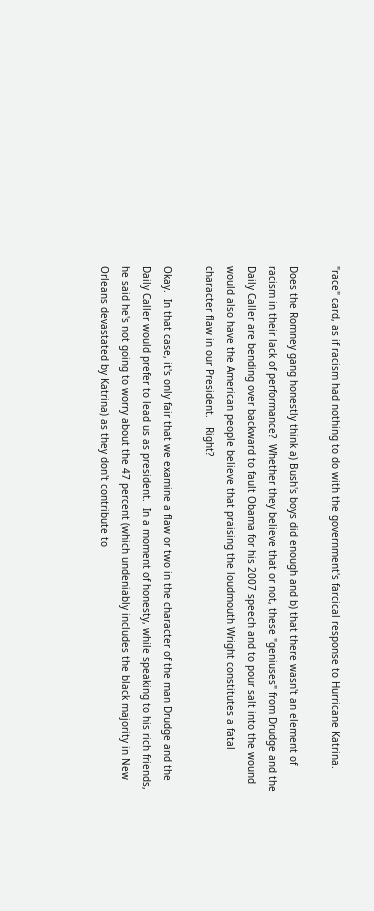"race" card, as if racism had nothing to do with the government's farcical response to Hurricane Katrina.

Does the Romney gang honestly think a) Bush's boys did enough and b) that there wasn't an element of racism in their lack of performance?  Whether they believe that or not, these "geniuses" from Drudge and the Daily Caller are bending over backward to fault Obama for his 2007 speech and to pour salt into the wound would also have the American people believe that praising the loudmouth Wright constitutes a fatal character flaw in our President.   Right?

Okay.  In that case, it's only fair that we examine a flaw or two in the character of the man Drudge and the Daily Caller would prefer to lead us as president.  In a moment of honesty, while speaking to his rich friends, he said he's not going to worry about the 47 percent (which undeniably includes the black majority in New Orleans devastated by Katrina) as they don't contribute to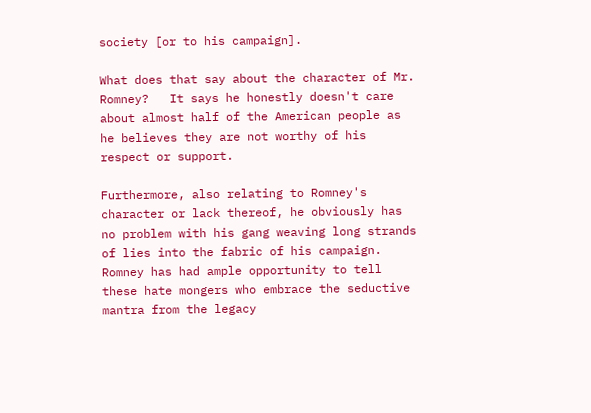society [or to his campaign].

What does that say about the character of Mr. Romney?   It says he honestly doesn't care about almost half of the American people as he believes they are not worthy of his respect or support.

Furthermore, also relating to Romney's character or lack thereof, he obviously has no problem with his gang weaving long strands of lies into the fabric of his campaign.  Romney has had ample opportunity to tell these hate mongers who embrace the seductive mantra from the legacy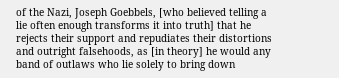of the Nazi, Joseph Goebbels, [who believed telling a lie often enough transforms it into truth] that he rejects their support and repudiates their distortions and outright falsehoods, as [in theory] he would any band of outlaws who lie solely to bring down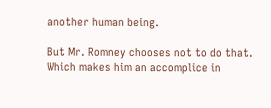another human being.

But Mr. Romney chooses not to do that.  Which makes him an accomplice in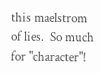this maelstrom of lies.  So much for "character"!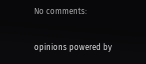No comments:

opinions powered by